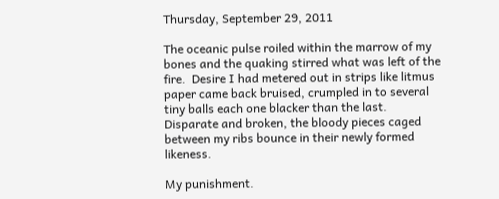Thursday, September 29, 2011

The oceanic pulse roiled within the marrow of my bones and the quaking stirred what was left of the fire.  Desire I had metered out in strips like litmus paper came back bruised, crumpled in to several tiny balls each one blacker than the last.  Disparate and broken, the bloody pieces caged between my ribs bounce in their newly formed likeness.

My punishment.